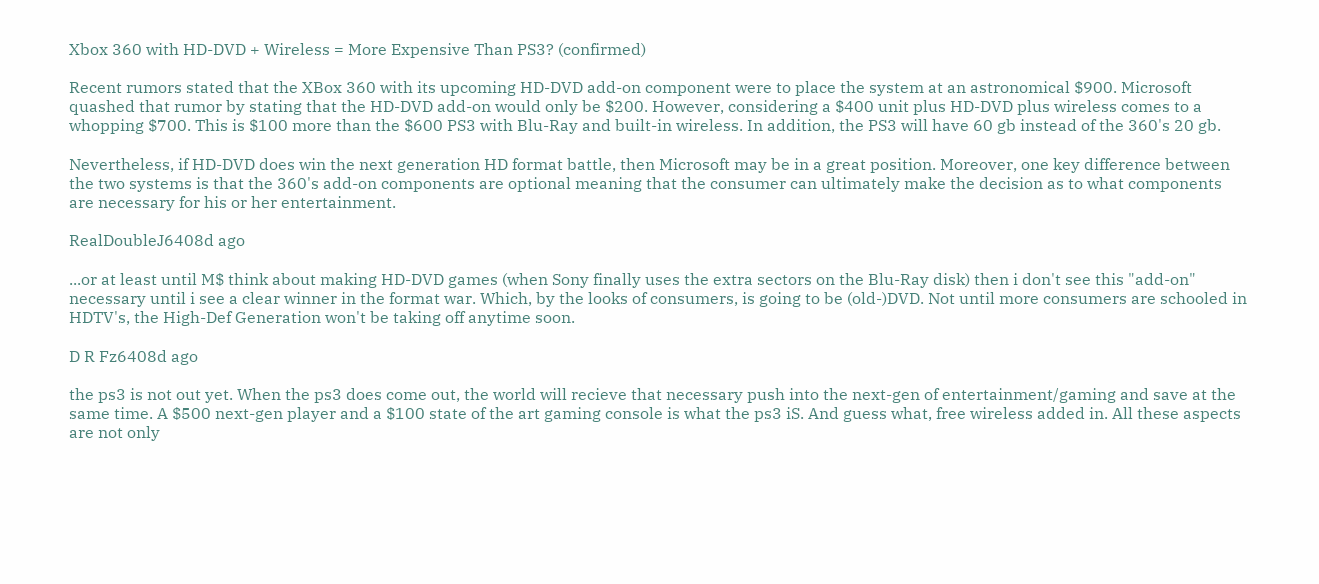Xbox 360 with HD-DVD + Wireless = More Expensive Than PS3? (confirmed)

Recent rumors stated that the XBox 360 with its upcoming HD-DVD add-on component were to place the system at an astronomical $900. Microsoft quashed that rumor by stating that the HD-DVD add-on would only be $200. However, considering a $400 unit plus HD-DVD plus wireless comes to a whopping $700. This is $100 more than the $600 PS3 with Blu-Ray and built-in wireless. In addition, the PS3 will have 60 gb instead of the 360's 20 gb.

Nevertheless, if HD-DVD does win the next generation HD format battle, then Microsoft may be in a great position. Moreover, one key difference between the two systems is that the 360's add-on components are optional meaning that the consumer can ultimately make the decision as to what components are necessary for his or her entertainment.

RealDoubleJ6408d ago

...or at least until M$ think about making HD-DVD games (when Sony finally uses the extra sectors on the Blu-Ray disk) then i don't see this "add-on" necessary until i see a clear winner in the format war. Which, by the looks of consumers, is going to be (old-)DVD. Not until more consumers are schooled in HDTV's, the High-Def Generation won't be taking off anytime soon.

D R Fz6408d ago

the ps3 is not out yet. When the ps3 does come out, the world will recieve that necessary push into the next-gen of entertainment/gaming and save at the same time. A $500 next-gen player and a $100 state of the art gaming console is what the ps3 iS. And guess what, free wireless added in. All these aspects are not only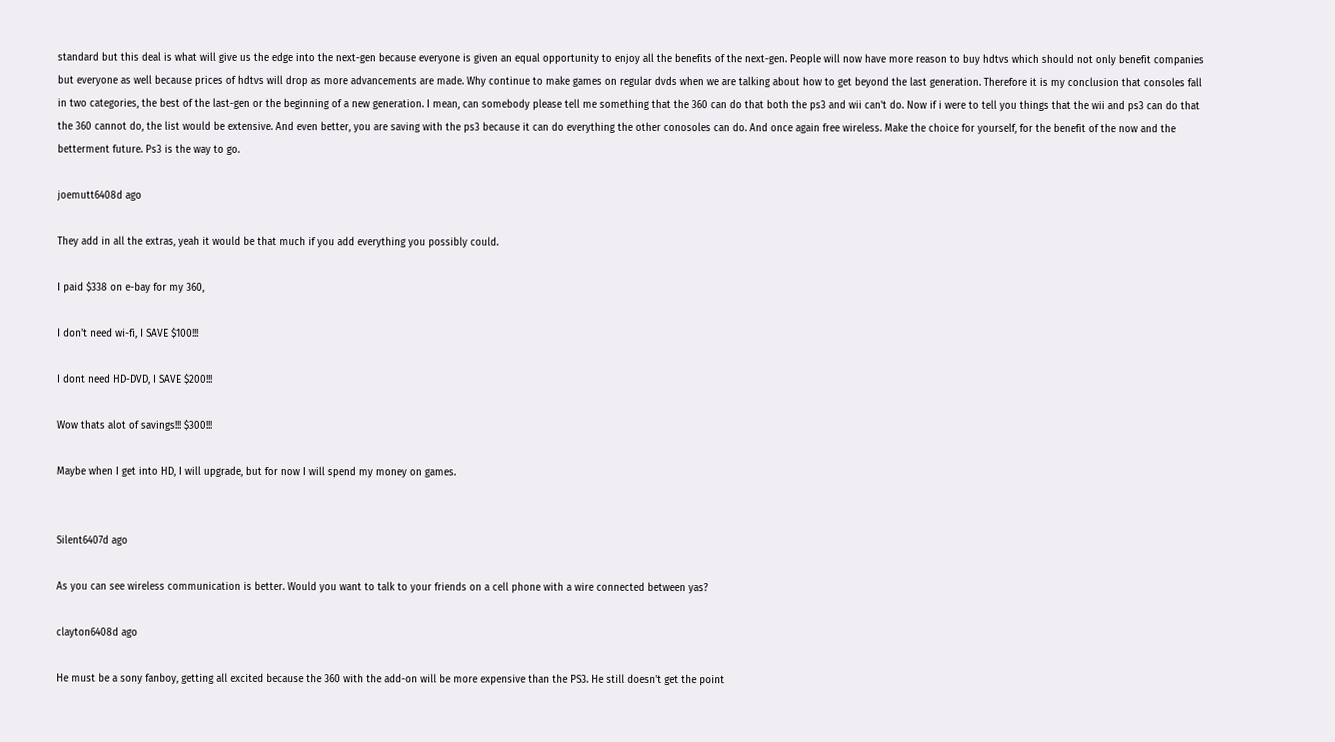standard but this deal is what will give us the edge into the next-gen because everyone is given an equal opportunity to enjoy all the benefits of the next-gen. People will now have more reason to buy hdtvs which should not only benefit companies but everyone as well because prices of hdtvs will drop as more advancements are made. Why continue to make games on regular dvds when we are talking about how to get beyond the last generation. Therefore it is my conclusion that consoles fall in two categories, the best of the last-gen or the beginning of a new generation. I mean, can somebody please tell me something that the 360 can do that both the ps3 and wii can't do. Now if i were to tell you things that the wii and ps3 can do that the 360 cannot do, the list would be extensive. And even better, you are saving with the ps3 because it can do everything the other conosoles can do. And once again free wireless. Make the choice for yourself, for the benefit of the now and the betterment future. Ps3 is the way to go.

joemutt6408d ago

They add in all the extras, yeah it would be that much if you add everything you possibly could.

I paid $338 on e-bay for my 360,

I don't need wi-fi, I SAVE $100!!!

I dont need HD-DVD, I SAVE $200!!!

Wow thats alot of savings!!! $300!!!

Maybe when I get into HD, I will upgrade, but for now I will spend my money on games.


Silent6407d ago

As you can see wireless communication is better. Would you want to talk to your friends on a cell phone with a wire connected between yas?

clayton6408d ago

He must be a sony fanboy, getting all excited because the 360 with the add-on will be more expensive than the PS3. He still doesn't get the point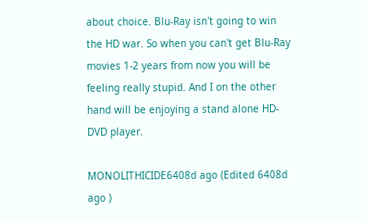about choice. Blu-Ray isn't going to win the HD war. So when you can't get Blu-Ray movies 1-2 years from now you will be feeling really stupid. And I on the other hand will be enjoying a stand alone HD-DVD player.

MONOLITHICIDE6408d ago (Edited 6408d ago )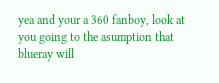yea and your a 360 fanboy, look at you going to the asumption that blueray will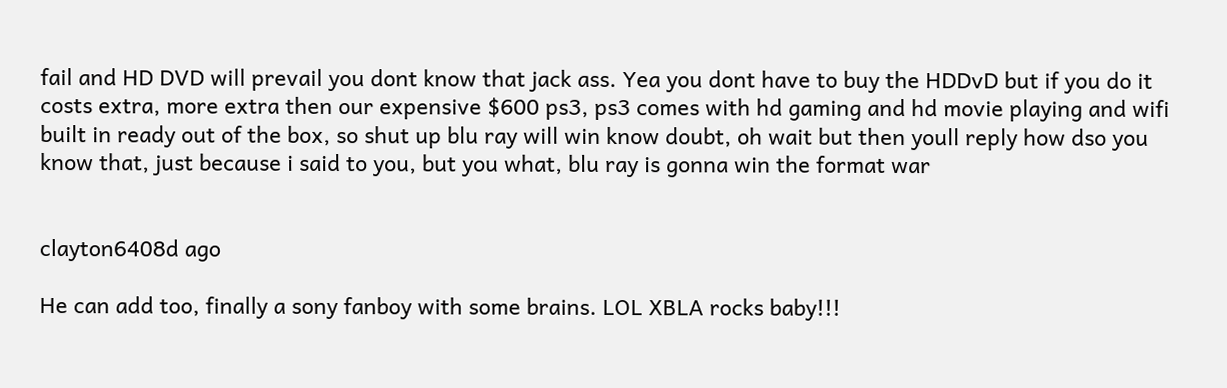fail and HD DVD will prevail you dont know that jack ass. Yea you dont have to buy the HDDvD but if you do it costs extra, more extra then our expensive $600 ps3, ps3 comes with hd gaming and hd movie playing and wifi built in ready out of the box, so shut up blu ray will win know doubt, oh wait but then youll reply how dso you know that, just because i said to you, but you what, blu ray is gonna win the format war


clayton6408d ago

He can add too, finally a sony fanboy with some brains. LOL XBLA rocks baby!!!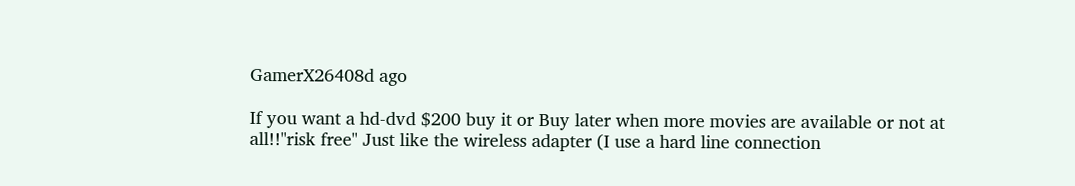GamerX26408d ago

If you want a hd-dvd $200 buy it or Buy later when more movies are available or not at all!!"risk free" Just like the wireless adapter (I use a hard line connection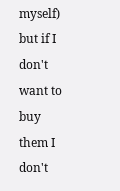myself) but if I don't want to buy them I don't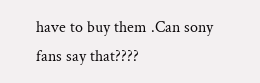have to buy them .Can sony fans say that????